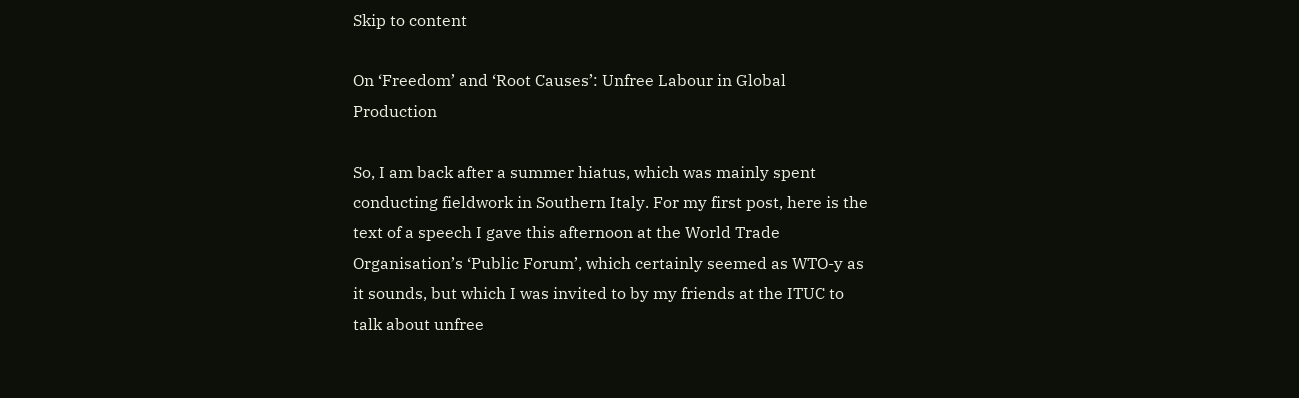Skip to content

On ‘Freedom’ and ‘Root Causes’: Unfree Labour in Global Production

So, I am back after a summer hiatus, which was mainly spent conducting fieldwork in Southern Italy. For my first post, here is the text of a speech I gave this afternoon at the World Trade Organisation’s ‘Public Forum’, which certainly seemed as WTO-y as it sounds, but which I was invited to by my friends at the ITUC to talk about unfree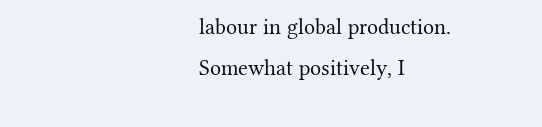labour in global production. Somewhat positively, I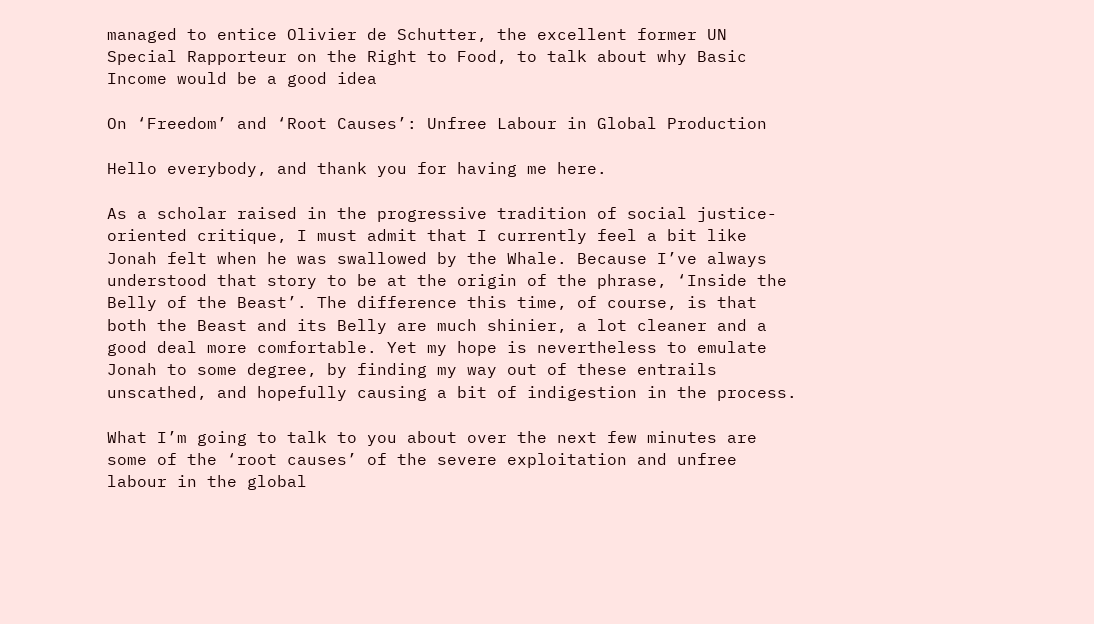managed to entice Olivier de Schutter, the excellent former UN Special Rapporteur on the Right to Food, to talk about why Basic Income would be a good idea

On ‘Freedom’ and ‘Root Causes’: Unfree Labour in Global Production

Hello everybody, and thank you for having me here.

As a scholar raised in the progressive tradition of social justice-oriented critique, I must admit that I currently feel a bit like Jonah felt when he was swallowed by the Whale. Because I’ve always understood that story to be at the origin of the phrase, ‘Inside the Belly of the Beast’. The difference this time, of course, is that both the Beast and its Belly are much shinier, a lot cleaner and a good deal more comfortable. Yet my hope is nevertheless to emulate Jonah to some degree, by finding my way out of these entrails unscathed, and hopefully causing a bit of indigestion in the process.

What I’m going to talk to you about over the next few minutes are some of the ‘root causes’ of the severe exploitation and unfree labour in the global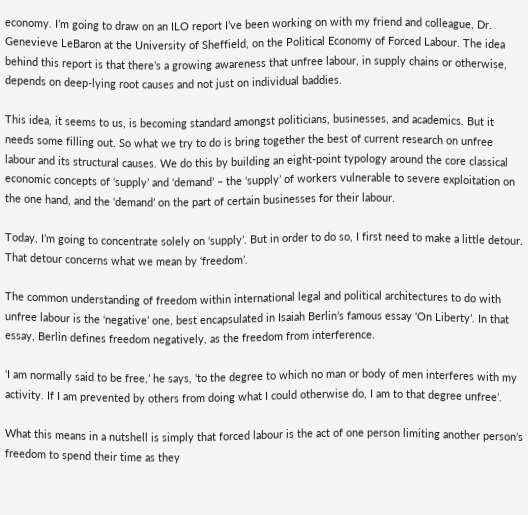economy. I’m going to draw on an ILO report I’ve been working on with my friend and colleague, Dr. Genevieve LeBaron at the University of Sheffield, on the Political Economy of Forced Labour. The idea behind this report is that there’s a growing awareness that unfree labour, in supply chains or otherwise, depends on deep-lying root causes and not just on individual baddies.

This idea, it seems to us, is becoming standard amongst politicians, businesses, and academics. But it needs some filling out. So what we try to do is bring together the best of current research on unfree labour and its structural causes. We do this by building an eight-point typology around the core classical economic concepts of ‘supply’ and ‘demand’ – the ‘supply’ of workers vulnerable to severe exploitation on the one hand, and the ‘demand’ on the part of certain businesses for their labour.

Today, I’m going to concentrate solely on ‘supply’. But in order to do so, I first need to make a little detour. That detour concerns what we mean by ‘freedom’.

The common understanding of freedom within international legal and political architectures to do with unfree labour is the ‘negative’ one, best encapsulated in Isaiah Berlin’s famous essay ‘On Liberty’. In that essay, Berlin defines freedom negatively, as the freedom from interference.

‘I am normally said to be free,’ he says, ‘to the degree to which no man or body of men interferes with my activity. If I am prevented by others from doing what I could otherwise do, I am to that degree unfree’.

What this means in a nutshell is simply that forced labour is the act of one person limiting another person’s freedom to spend their time as they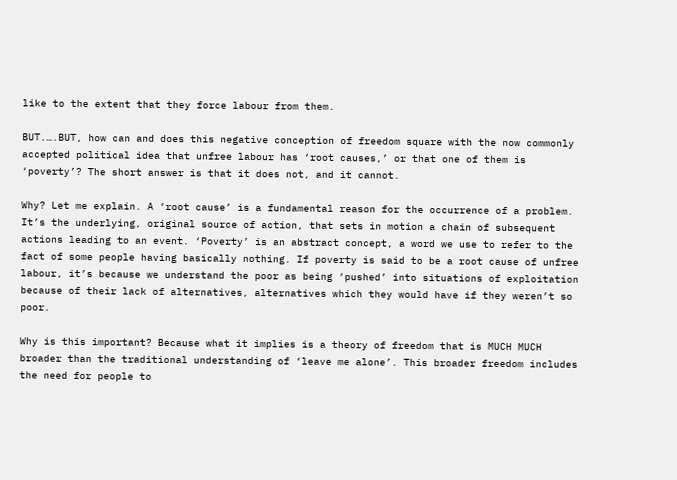like to the extent that they force labour from them.

BUT.….BUT, how can and does this negative conception of freedom square with the now commonly accepted political idea that unfree labour has ‘root causes,’ or that one of them is ‘poverty’? The short answer is that it does not, and it cannot.

Why? Let me explain. A ‘root cause’ is a fundamental reason for the occurrence of a problem. It’s the underlying, original source of action, that sets in motion a chain of subsequent actions leading to an event. ‘Poverty’ is an abstract concept, a word we use to refer to the fact of some people having basically nothing. If poverty is said to be a root cause of unfree labour, it’s because we understand the poor as being ‘pushed’ into situations of exploitation because of their lack of alternatives, alternatives which they would have if they weren’t so poor.

Why is this important? Because what it implies is a theory of freedom that is MUCH MUCH broader than the traditional understanding of ‘leave me alone’. This broader freedom includes the need for people to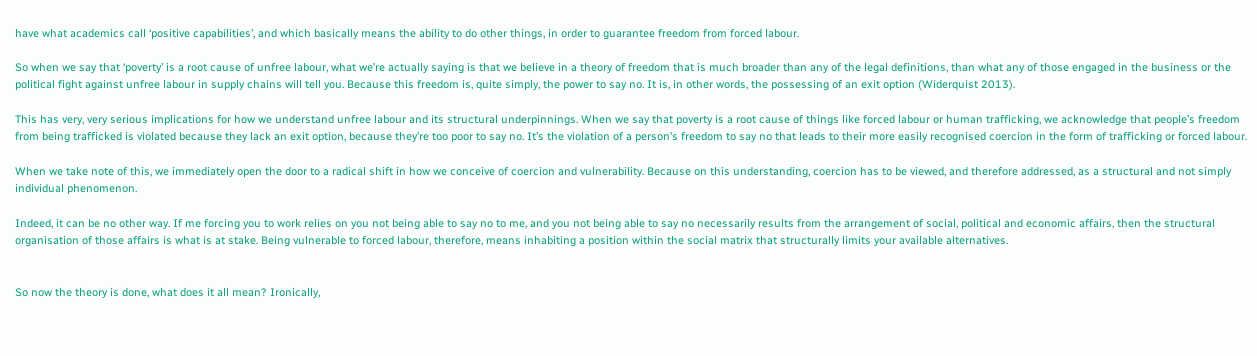have what academics call ‘positive capabilities’, and which basically means the ability to do other things, in order to guarantee freedom from forced labour.

So when we say that ‘poverty’ is a root cause of unfree labour, what we’re actually saying is that we believe in a theory of freedom that is much broader than any of the legal definitions, than what any of those engaged in the business or the political fight against unfree labour in supply chains will tell you. Because this freedom is, quite simply, the power to say no. It is, in other words, the possessing of an exit option (Widerquist 2013).

This has very, very serious implications for how we understand unfree labour and its structural underpinnings. When we say that poverty is a root cause of things like forced labour or human trafficking, we acknowledge that people’s freedom from being trafficked is violated because they lack an exit option, because they’re too poor to say no. It’s the violation of a person’s freedom to say no that leads to their more easily recognised coercion in the form of trafficking or forced labour.

When we take note of this, we immediately open the door to a radical shift in how we conceive of coercion and vulnerability. Because on this understanding, coercion has to be viewed, and therefore addressed, as a structural and not simply individual phenomenon.

Indeed, it can be no other way. If me forcing you to work relies on you not being able to say no to me, and you not being able to say no necessarily results from the arrangement of social, political and economic affairs, then the structural organisation of those affairs is what is at stake. Being vulnerable to forced labour, therefore, means inhabiting a position within the social matrix that structurally limits your available alternatives.


So now the theory is done, what does it all mean? Ironically,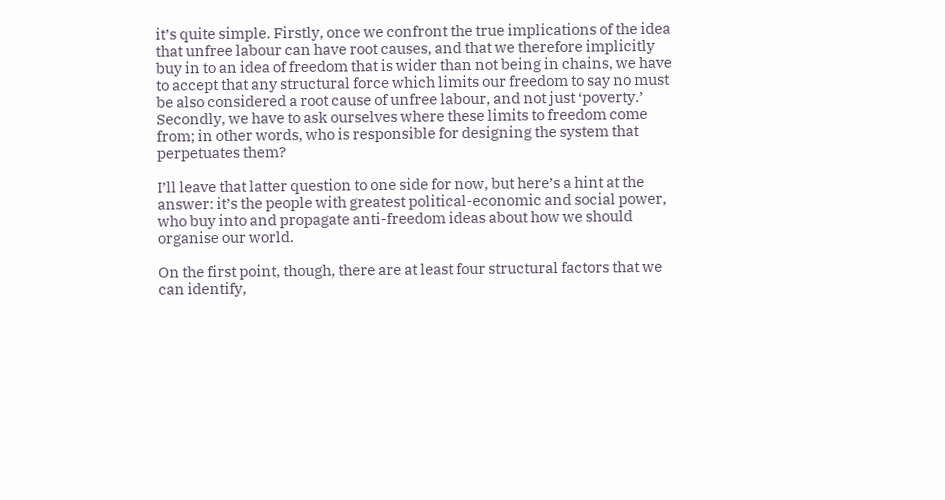it’s quite simple. Firstly, once we confront the true implications of the idea that unfree labour can have root causes, and that we therefore implicitly buy in to an idea of freedom that is wider than not being in chains, we have to accept that any structural force which limits our freedom to say no must be also considered a root cause of unfree labour, and not just ‘poverty.’ Secondly, we have to ask ourselves where these limits to freedom come from; in other words, who is responsible for designing the system that perpetuates them?

I’ll leave that latter question to one side for now, but here’s a hint at the answer: it’s the people with greatest political-economic and social power, who buy into and propagate anti-freedom ideas about how we should organise our world.

On the first point, though, there are at least four structural factors that we can identify,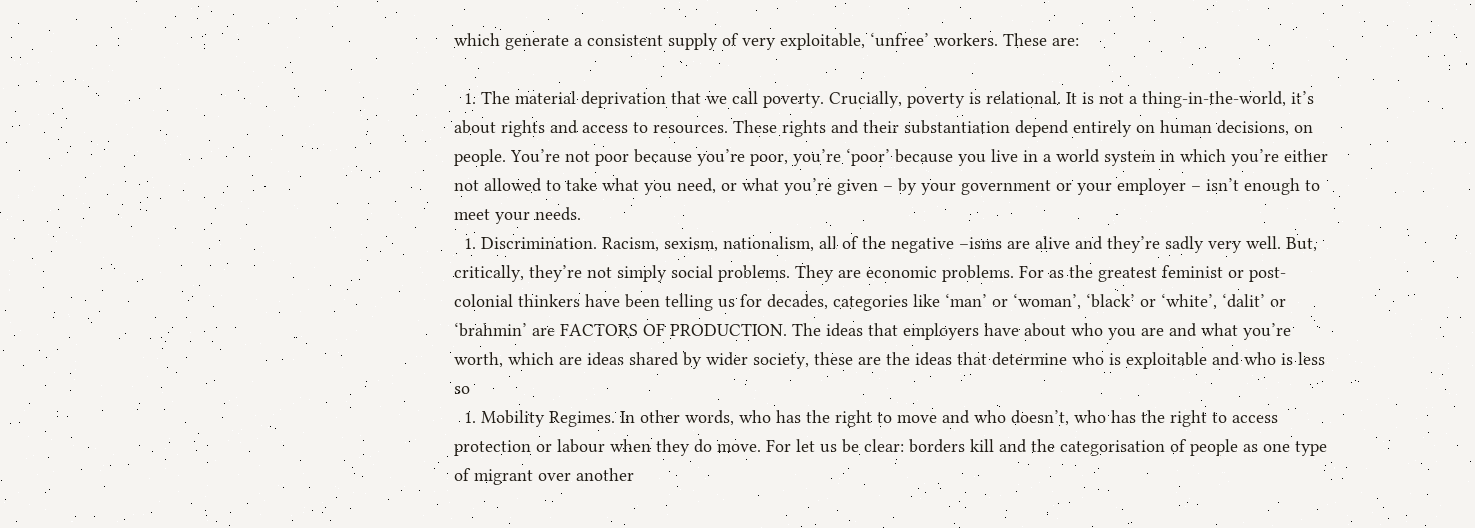which generate a consistent supply of very exploitable, ‘unfree’ workers. These are:

  1. The material deprivation that we call poverty. Crucially, poverty is relational. It is not a thing-in-the-world, it’s about rights and access to resources. These rights and their substantiation depend entirely on human decisions, on people. You’re not poor because you’re poor, you’re ‘poor’ because you live in a world system in which you’re either not allowed to take what you need, or what you’re given – by your government or your employer – isn’t enough to meet your needs.
  1. Discrimination. Racism, sexism, nationalism, all of the negative –isms are alive and they’re sadly very well. But, critically, they’re not simply social problems. They are economic problems. For as the greatest feminist or post-colonial thinkers have been telling us for decades, categories like ‘man’ or ‘woman’, ‘black’ or ‘white’, ‘dalit’ or ‘brahmin’ are FACTORS OF PRODUCTION. The ideas that employers have about who you are and what you’re worth, which are ideas shared by wider society, these are the ideas that determine who is exploitable and who is less so
  1. Mobility Regimes. In other words, who has the right to move and who doesn’t, who has the right to access protection or labour when they do move. For let us be clear: borders kill and the categorisation of people as one type of migrant over another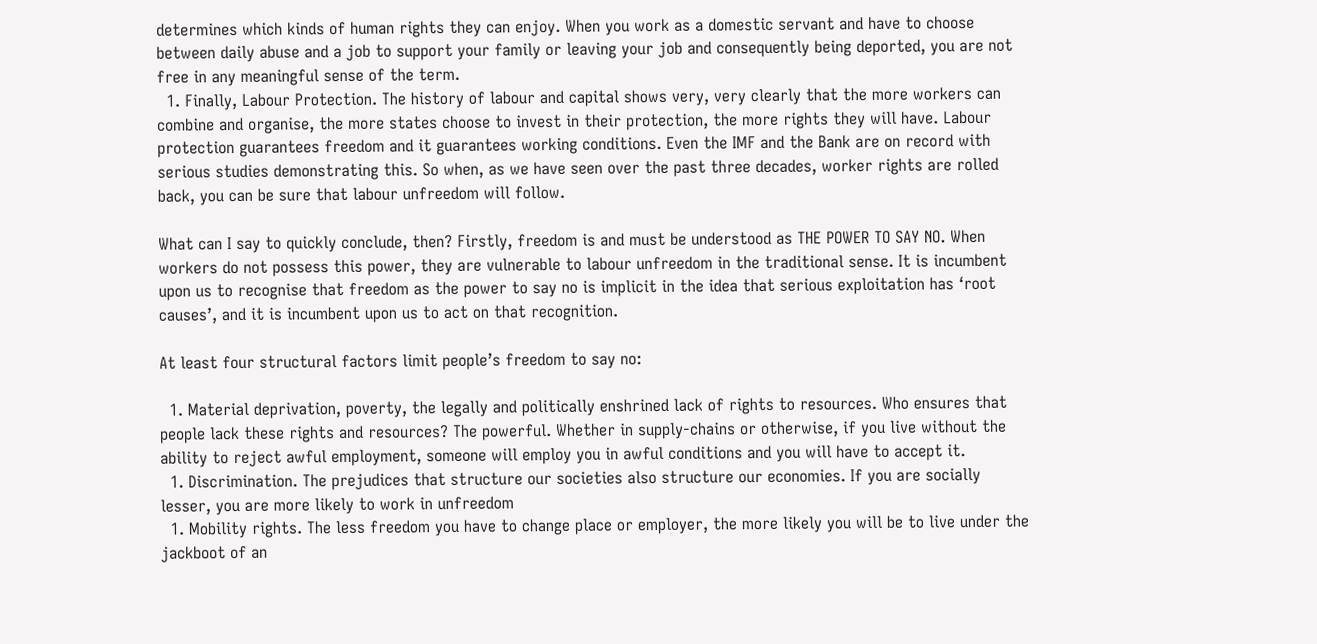determines which kinds of human rights they can enjoy. When you work as a domestic servant and have to choose between daily abuse and a job to support your family or leaving your job and consequently being deported, you are not free in any meaningful sense of the term.
  1. Finally, Labour Protection. The history of labour and capital shows very, very clearly that the more workers can combine and organise, the more states choose to invest in their protection, the more rights they will have. Labour protection guarantees freedom and it guarantees working conditions. Even the IMF and the Bank are on record with serious studies demonstrating this. So when, as we have seen over the past three decades, worker rights are rolled back, you can be sure that labour unfreedom will follow.

What can I say to quickly conclude, then? Firstly, freedom is and must be understood as THE POWER TO SAY NO. When workers do not possess this power, they are vulnerable to labour unfreedom in the traditional sense. It is incumbent upon us to recognise that freedom as the power to say no is implicit in the idea that serious exploitation has ‘root causes’, and it is incumbent upon us to act on that recognition.

At least four structural factors limit people’s freedom to say no:

  1. Material deprivation, poverty, the legally and politically enshrined lack of rights to resources. Who ensures that people lack these rights and resources? The powerful. Whether in supply-chains or otherwise, if you live without the ability to reject awful employment, someone will employ you in awful conditions and you will have to accept it.
  1. Discrimination. The prejudices that structure our societies also structure our economies. If you are socially lesser, you are more likely to work in unfreedom
  1. Mobility rights. The less freedom you have to change place or employer, the more likely you will be to live under the jackboot of an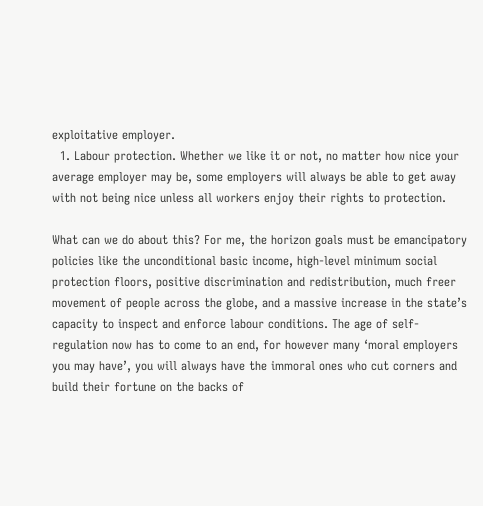exploitative employer.
  1. Labour protection. Whether we like it or not, no matter how nice your average employer may be, some employers will always be able to get away with not being nice unless all workers enjoy their rights to protection.

What can we do about this? For me, the horizon goals must be emancipatory policies like the unconditional basic income, high-level minimum social protection floors, positive discrimination and redistribution, much freer movement of people across the globe, and a massive increase in the state’s capacity to inspect and enforce labour conditions. The age of self-regulation now has to come to an end, for however many ‘moral employers you may have’, you will always have the immoral ones who cut corners and build their fortune on the backs of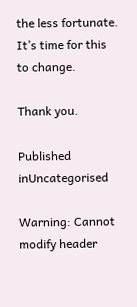the less fortunate. It’s time for this to change.

Thank you.

Published inUncategorised

Warning: Cannot modify header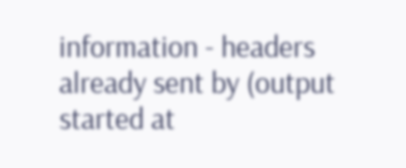information - headers already sent by (output started at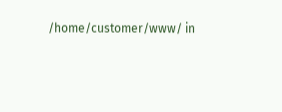/home/customer/www/ in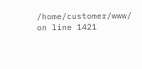/home/customer/www/ on line 1421